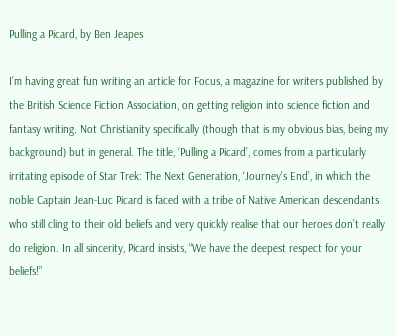Pulling a Picard, by Ben Jeapes

I’m having great fun writing an article for Focus, a magazine for writers published by the British Science Fiction Association, on getting religion into science fiction and fantasy writing. Not Christianity specifically (though that is my obvious bias, being my background) but in general. The title, ‘Pulling a Picard’, comes from a particularly irritating episode of Star Trek: The Next Generation, ‘Journey’s End’, in which the noble Captain Jean-Luc Picard is faced with a tribe of Native American descendants who still cling to their old beliefs and very quickly realise that our heroes don’t really do religion. In all sincerity, Picard insists, “We have the deepest respect for your beliefs!”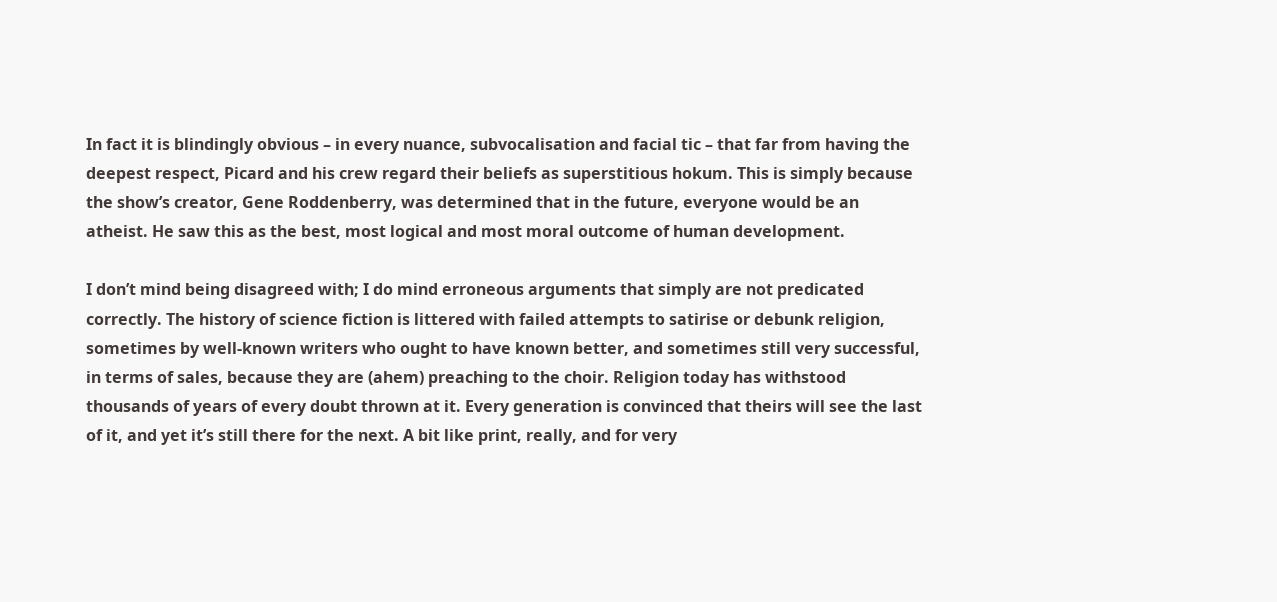In fact it is blindingly obvious – in every nuance, subvocalisation and facial tic – that far from having the deepest respect, Picard and his crew regard their beliefs as superstitious hokum. This is simply because the show’s creator, Gene Roddenberry, was determined that in the future, everyone would be an atheist. He saw this as the best, most logical and most moral outcome of human development.

I don’t mind being disagreed with; I do mind erroneous arguments that simply are not predicated correctly. The history of science fiction is littered with failed attempts to satirise or debunk religion, sometimes by well-known writers who ought to have known better, and sometimes still very successful, in terms of sales, because they are (ahem) preaching to the choir. Religion today has withstood thousands of years of every doubt thrown at it. Every generation is convinced that theirs will see the last of it, and yet it’s still there for the next. A bit like print, really, and for very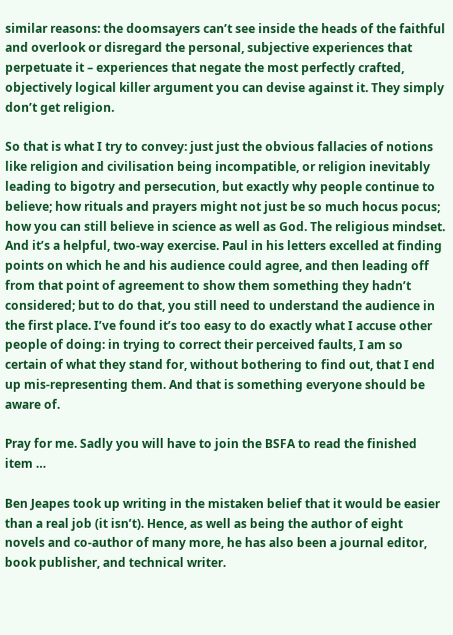similar reasons: the doomsayers can’t see inside the heads of the faithful and overlook or disregard the personal, subjective experiences that perpetuate it – experiences that negate the most perfectly crafted, objectively logical killer argument you can devise against it. They simply don’t get religion.

So that is what I try to convey: just just the obvious fallacies of notions like religion and civilisation being incompatible, or religion inevitably leading to bigotry and persecution, but exactly why people continue to believe; how rituals and prayers might not just be so much hocus pocus; how you can still believe in science as well as God. The religious mindset. And it’s a helpful, two-way exercise. Paul in his letters excelled at finding points on which he and his audience could agree, and then leading off from that point of agreement to show them something they hadn’t considered; but to do that, you still need to understand the audience in the first place. I’ve found it’s too easy to do exactly what I accuse other people of doing: in trying to correct their perceived faults, I am so certain of what they stand for, without bothering to find out, that I end up mis-representing them. And that is something everyone should be aware of.

Pray for me. Sadly you will have to join the BSFA to read the finished item …

Ben Jeapes took up writing in the mistaken belief that it would be easier than a real job (it isn’t). Hence, as well as being the author of eight novels and co-author of many more, he has also been a journal editor, book publisher, and technical writer.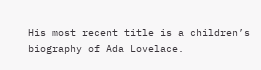His most recent title is a children’s biography of Ada Lovelace.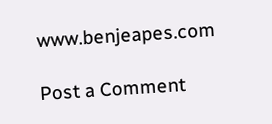www.benjeapes.com

Post a Comment